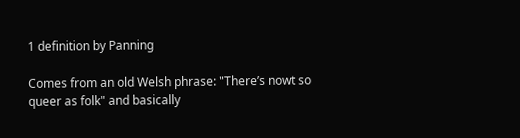1 definition by Panning

Comes from an old Welsh phrase: "There’s nowt so queer as folk" and basically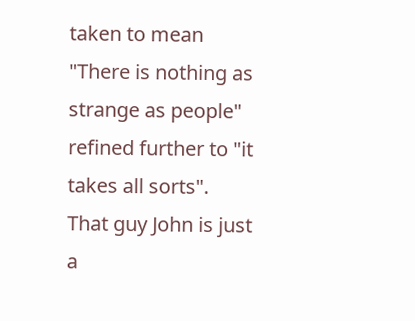taken to mean "There is nothing as strange as people" refined further to "it takes all sorts".
That guy John is just a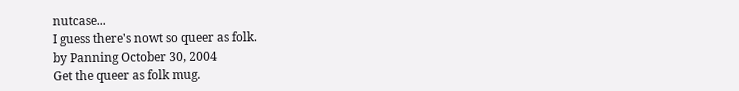nutcase...
I guess there's nowt so queer as folk.
by Panning October 30, 2004
Get the queer as folk mug.